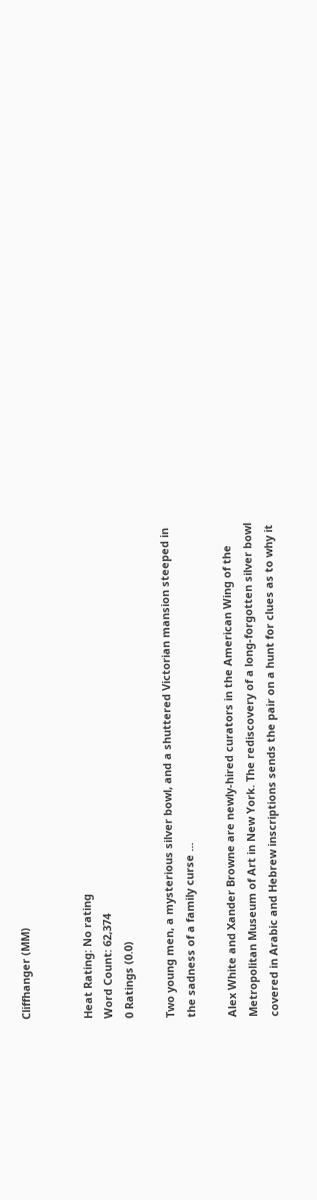Cliffhanger (MM)


Heat Rating: No rating
Word Count: 62,374
0 Ratings (0.0)

Two young men, a mysterious silver bowl, and a shuttered Victorian mansion steeped in the sadness of a family curse ...

Alex White and Xander Browne are newly-hired curators in the American Wing of the Metropolitan Museum of Art in New York. The rediscovery of a long-forgotten silver bowl covered in Arabic and Hebrew inscriptions sends the pair on a hunt for clues as to why it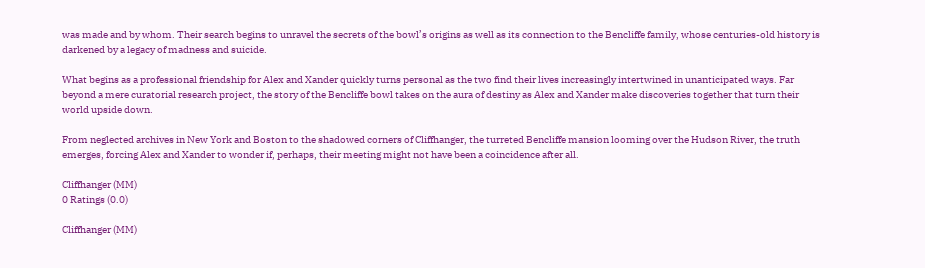was made and by whom. Their search begins to unravel the secrets of the bowl’s origins as well as its connection to the Bencliffe family, whose centuries-old history is darkened by a legacy of madness and suicide.

What begins as a professional friendship for Alex and Xander quickly turns personal as the two find their lives increasingly intertwined in unanticipated ways. Far beyond a mere curatorial research project, the story of the Bencliffe bowl takes on the aura of destiny as Alex and Xander make discoveries together that turn their world upside down.

From neglected archives in New York and Boston to the shadowed corners of Cliffhanger, the turreted Bencliffe mansion looming over the Hudson River, the truth emerges, forcing Alex and Xander to wonder if, perhaps, their meeting might not have been a coincidence after all.

Cliffhanger (MM)
0 Ratings (0.0)

Cliffhanger (MM)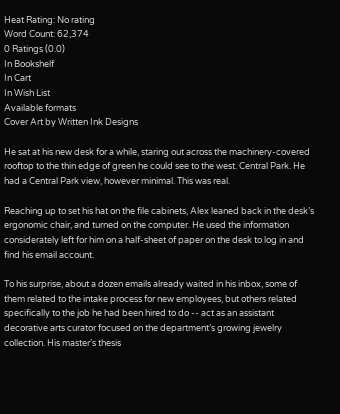Heat Rating: No rating
Word Count: 62,374
0 Ratings (0.0)
In Bookshelf
In Cart
In Wish List
Available formats
Cover Art by Written Ink Designs

He sat at his new desk for a while, staring out across the machinery-covered rooftop to the thin edge of green he could see to the west. Central Park. He had a Central Park view, however minimal. This was real.

Reaching up to set his hat on the file cabinets, Alex leaned back in the desk’s ergonomic chair, and turned on the computer. He used the information considerately left for him on a half-sheet of paper on the desk to log in and find his email account.

To his surprise, about a dozen emails already waited in his inbox, some of them related to the intake process for new employees, but others related specifically to the job he had been hired to do -- act as an assistant decorative arts curator focused on the department’s growing jewelry collection. His master’s thesis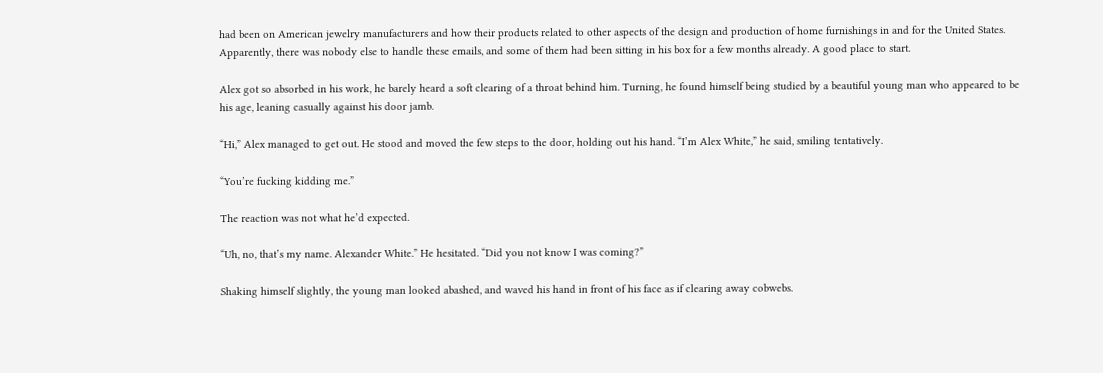had been on American jewelry manufacturers and how their products related to other aspects of the design and production of home furnishings in and for the United States. Apparently, there was nobody else to handle these emails, and some of them had been sitting in his box for a few months already. A good place to start.

Alex got so absorbed in his work, he barely heard a soft clearing of a throat behind him. Turning, he found himself being studied by a beautiful young man who appeared to be his age, leaning casually against his door jamb.

“Hi,” Alex managed to get out. He stood and moved the few steps to the door, holding out his hand. “I’m Alex White,” he said, smiling tentatively.

“You’re fucking kidding me.”

The reaction was not what he’d expected.

“Uh, no, that’s my name. Alexander White.” He hesitated. “Did you not know I was coming?”

Shaking himself slightly, the young man looked abashed, and waved his hand in front of his face as if clearing away cobwebs.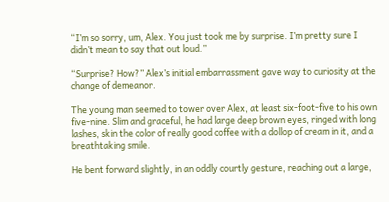“I’m so sorry, um, Alex. You just took me by surprise. I’m pretty sure I didn’t mean to say that out loud.”

“Surprise? How?” Alex’s initial embarrassment gave way to curiosity at the change of demeanor.

The young man seemed to tower over Alex, at least six-foot-five to his own five-nine. Slim and graceful, he had large deep brown eyes, ringed with long lashes, skin the color of really good coffee with a dollop of cream in it, and a breathtaking smile.

He bent forward slightly, in an oddly courtly gesture, reaching out a large,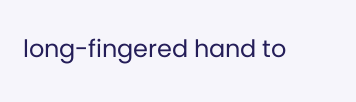long-fingered hand to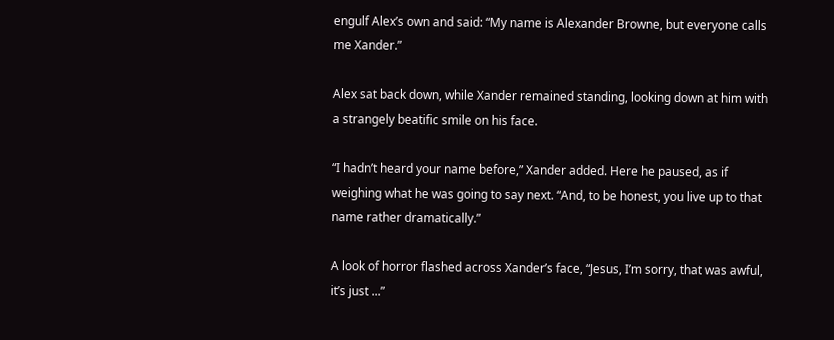engulf Alex’s own and said: “My name is Alexander Browne, but everyone calls me Xander.”

Alex sat back down, while Xander remained standing, looking down at him with a strangely beatific smile on his face.

“I hadn’t heard your name before,” Xander added. Here he paused, as if weighing what he was going to say next. “And, to be honest, you live up to that name rather dramatically.”

A look of horror flashed across Xander’s face, “Jesus, I’m sorry, that was awful, it’s just ...”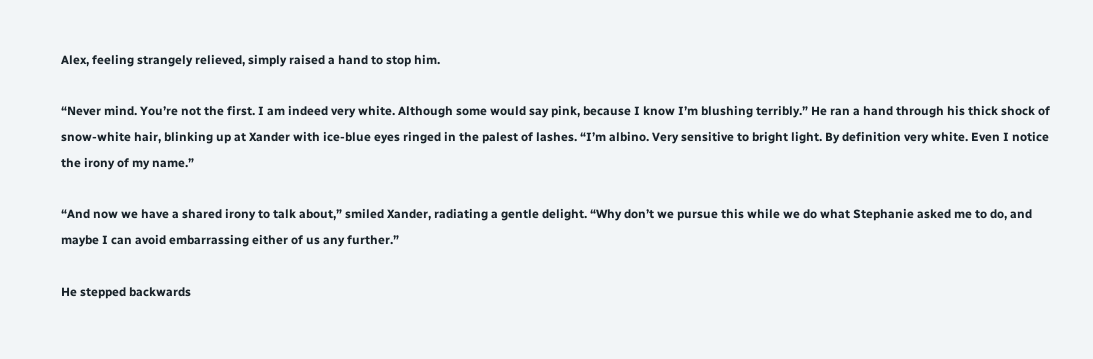Alex, feeling strangely relieved, simply raised a hand to stop him.

“Never mind. You’re not the first. I am indeed very white. Although some would say pink, because I know I’m blushing terribly.” He ran a hand through his thick shock of snow-white hair, blinking up at Xander with ice-blue eyes ringed in the palest of lashes. “I’m albino. Very sensitive to bright light. By definition very white. Even I notice the irony of my name.”

“And now we have a shared irony to talk about,” smiled Xander, radiating a gentle delight. “Why don’t we pursue this while we do what Stephanie asked me to do, and maybe I can avoid embarrassing either of us any further.”

He stepped backwards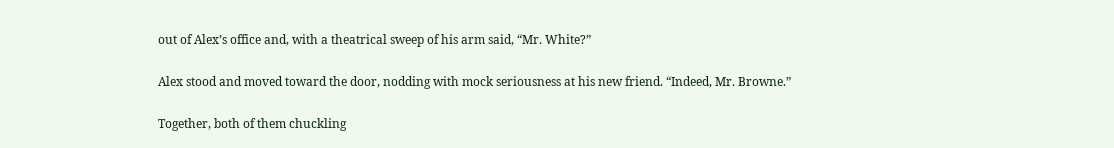out of Alex’s office and, with a theatrical sweep of his arm said, “Mr. White?”

Alex stood and moved toward the door, nodding with mock seriousness at his new friend. “Indeed, Mr. Browne.”

Together, both of them chuckling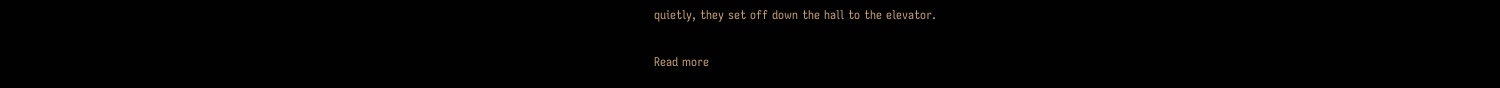quietly, they set off down the hall to the elevator.

Read more